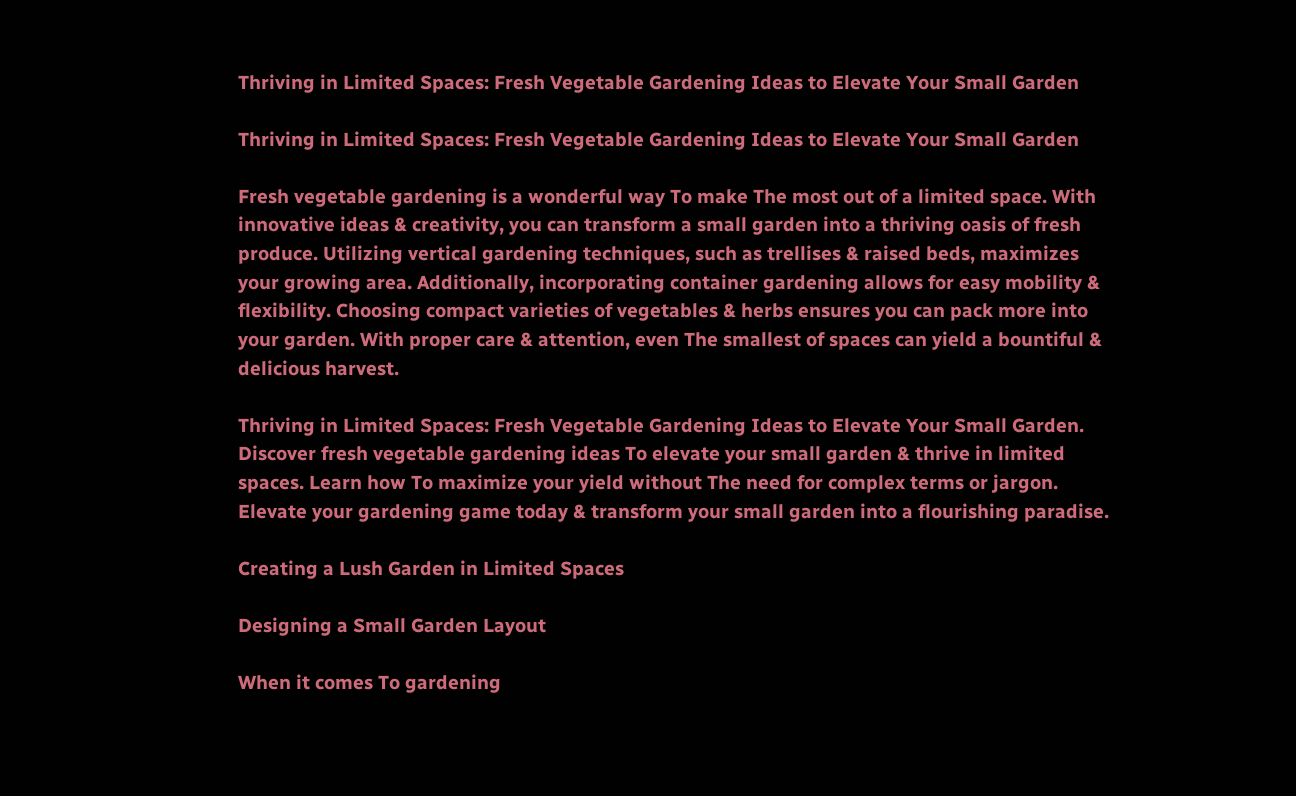Thriving in Limited Spaces: Fresh Vegetable Gardening Ideas to Elevate Your Small Garden

Thriving in Limited Spaces: Fresh Vegetable Gardening Ideas to Elevate Your Small Garden

Fresh vegetable gardening is a wonderful way To make The most out of a limited space. With innovative ideas & creativity, you can transform a small garden into a thriving oasis of fresh produce. Utilizing vertical gardening techniques, such as trellises & raised beds, maximizes your growing area. Additionally, incorporating container gardening allows for easy mobility & flexibility. Choosing compact varieties of vegetables & herbs ensures you can pack more into your garden. With proper care & attention, even The smallest of spaces can yield a bountiful & delicious harvest.

Thriving in Limited Spaces: Fresh Vegetable Gardening Ideas to Elevate Your Small Garden. Discover fresh vegetable gardening ideas To elevate your small garden & thrive in limited spaces. Learn how To maximize your yield without The need for complex terms or jargon. Elevate your gardening game today & transform your small garden into a flourishing paradise.

Creating a Lush Garden in Limited Spaces

Designing a Small Garden Layout

When it comes To gardening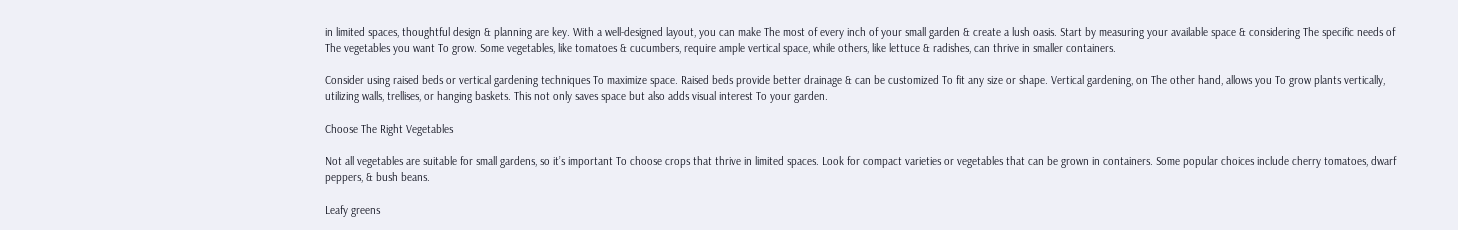in limited spaces, thoughtful design & planning are key. With a well-designed layout, you can make The most of every inch of your small garden & create a lush oasis. Start by measuring your available space & considering The specific needs of The vegetables you want To grow. Some vegetables, like tomatoes & cucumbers, require ample vertical space, while others, like lettuce & radishes, can thrive in smaller containers.

Consider using raised beds or vertical gardening techniques To maximize space. Raised beds provide better drainage & can be customized To fit any size or shape. Vertical gardening, on The other hand, allows you To grow plants vertically, utilizing walls, trellises, or hanging baskets. This not only saves space but also adds visual interest To your garden.

Choose The Right Vegetables

Not all vegetables are suitable for small gardens, so it’s important To choose crops that thrive in limited spaces. Look for compact varieties or vegetables that can be grown in containers. Some popular choices include cherry tomatoes, dwarf peppers, & bush beans.

Leafy greens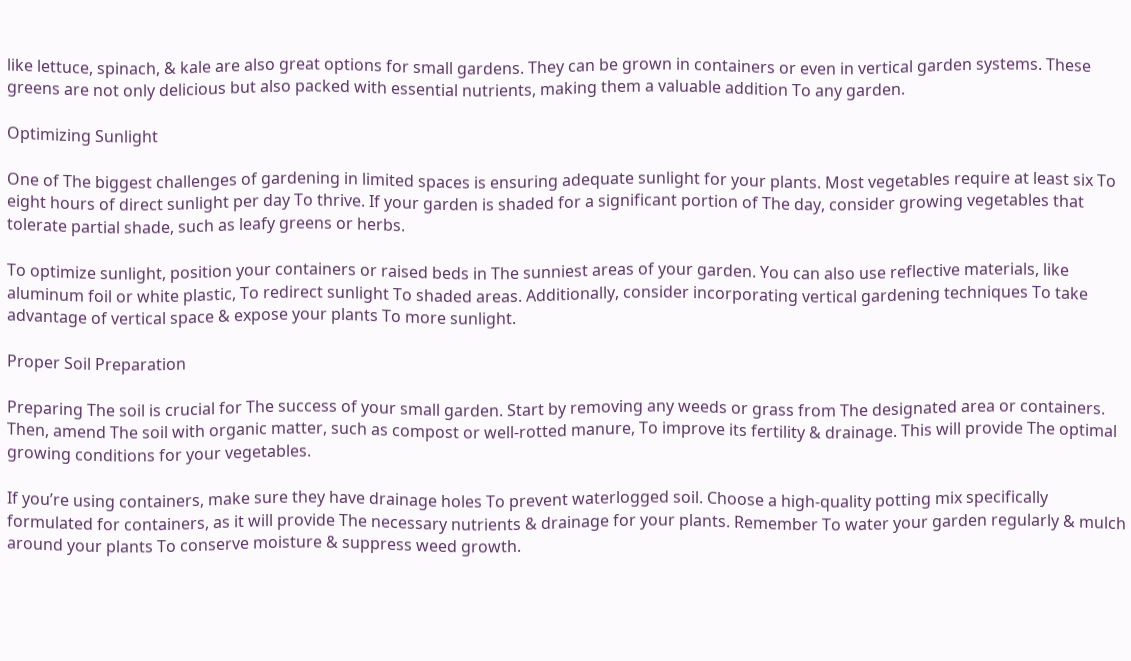like lettuce, spinach, & kale are also great options for small gardens. They can be grown in containers or even in vertical garden systems. These greens are not only delicious but also packed with essential nutrients, making them a valuable addition To any garden.

Optimizing Sunlight

One of The biggest challenges of gardening in limited spaces is ensuring adequate sunlight for your plants. Most vegetables require at least six To eight hours of direct sunlight per day To thrive. If your garden is shaded for a significant portion of The day, consider growing vegetables that tolerate partial shade, such as leafy greens or herbs.

To optimize sunlight, position your containers or raised beds in The sunniest areas of your garden. You can also use reflective materials, like aluminum foil or white plastic, To redirect sunlight To shaded areas. Additionally, consider incorporating vertical gardening techniques To take advantage of vertical space & expose your plants To more sunlight.

Proper Soil Preparation

Preparing The soil is crucial for The success of your small garden. Start by removing any weeds or grass from The designated area or containers. Then, amend The soil with organic matter, such as compost or well-rotted manure, To improve its fertility & drainage. This will provide The optimal growing conditions for your vegetables.

If you’re using containers, make sure they have drainage holes To prevent waterlogged soil. Choose a high-quality potting mix specifically formulated for containers, as it will provide The necessary nutrients & drainage for your plants. Remember To water your garden regularly & mulch around your plants To conserve moisture & suppress weed growth.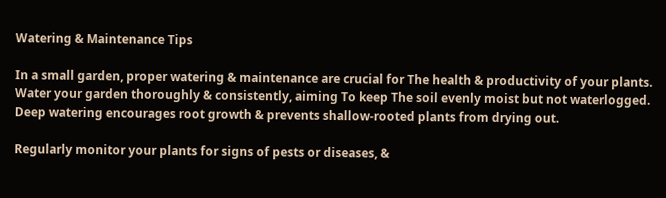Watering & Maintenance Tips

In a small garden, proper watering & maintenance are crucial for The health & productivity of your plants. Water your garden thoroughly & consistently, aiming To keep The soil evenly moist but not waterlogged. Deep watering encourages root growth & prevents shallow-rooted plants from drying out.

Regularly monitor your plants for signs of pests or diseases, &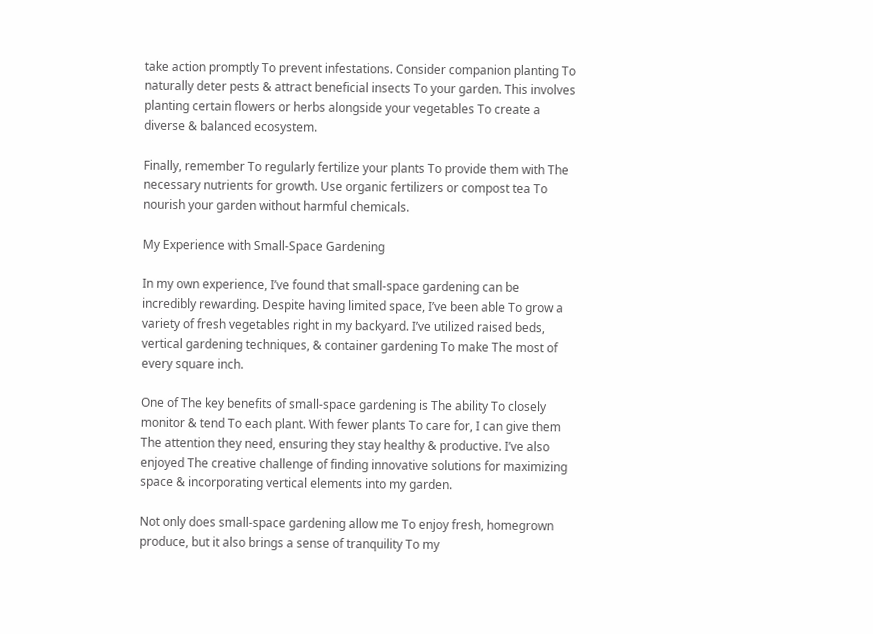take action promptly To prevent infestations. Consider companion planting To naturally deter pests & attract beneficial insects To your garden. This involves planting certain flowers or herbs alongside your vegetables To create a diverse & balanced ecosystem.

Finally, remember To regularly fertilize your plants To provide them with The necessary nutrients for growth. Use organic fertilizers or compost tea To nourish your garden without harmful chemicals.

My Experience with Small-Space Gardening

In my own experience, I’ve found that small-space gardening can be incredibly rewarding. Despite having limited space, I’ve been able To grow a variety of fresh vegetables right in my backyard. I’ve utilized raised beds, vertical gardening techniques, & container gardening To make The most of every square inch.

One of The key benefits of small-space gardening is The ability To closely monitor & tend To each plant. With fewer plants To care for, I can give them The attention they need, ensuring they stay healthy & productive. I’ve also enjoyed The creative challenge of finding innovative solutions for maximizing space & incorporating vertical elements into my garden.

Not only does small-space gardening allow me To enjoy fresh, homegrown produce, but it also brings a sense of tranquility To my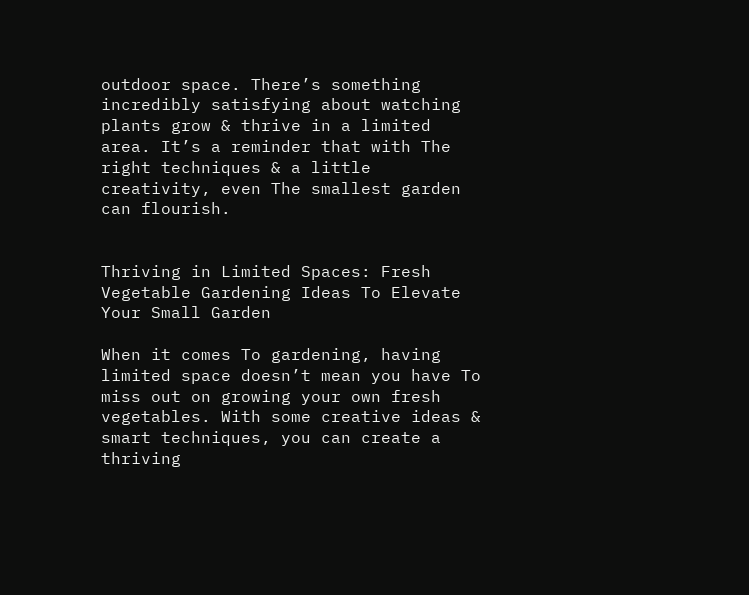outdoor space. There’s something incredibly satisfying about watching plants grow & thrive in a limited area. It’s a reminder that with The right techniques & a little creativity, even The smallest garden can flourish.


Thriving in Limited Spaces: Fresh Vegetable Gardening Ideas To Elevate Your Small Garden

When it comes To gardening, having limited space doesn’t mean you have To miss out on growing your own fresh vegetables. With some creative ideas & smart techniques, you can create a thriving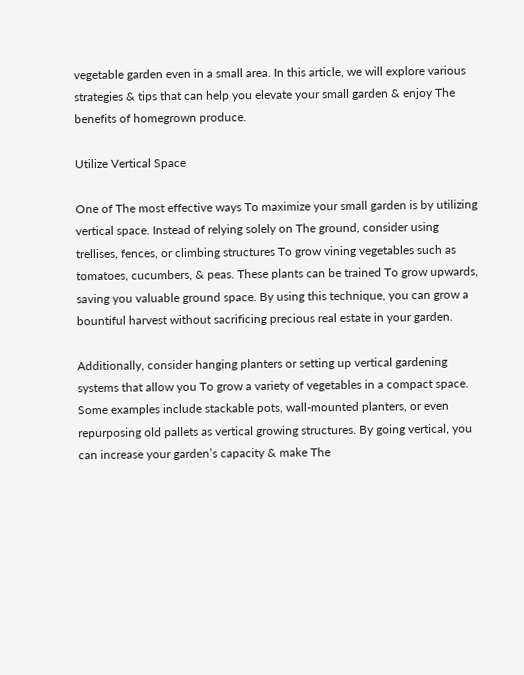vegetable garden even in a small area. In this article, we will explore various strategies & tips that can help you elevate your small garden & enjoy The benefits of homegrown produce.

Utilize Vertical Space

One of The most effective ways To maximize your small garden is by utilizing vertical space. Instead of relying solely on The ground, consider using trellises, fences, or climbing structures To grow vining vegetables such as tomatoes, cucumbers, & peas. These plants can be trained To grow upwards, saving you valuable ground space. By using this technique, you can grow a bountiful harvest without sacrificing precious real estate in your garden.

Additionally, consider hanging planters or setting up vertical gardening systems that allow you To grow a variety of vegetables in a compact space. Some examples include stackable pots, wall-mounted planters, or even repurposing old pallets as vertical growing structures. By going vertical, you can increase your garden’s capacity & make The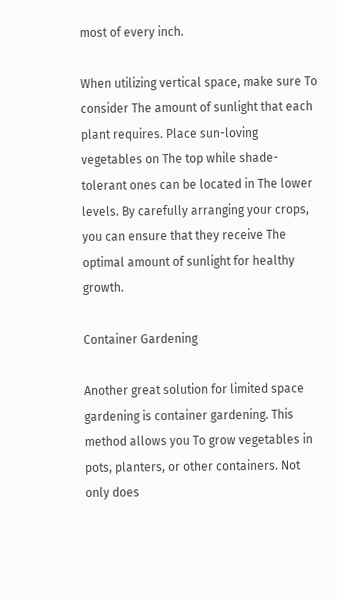most of every inch.

When utilizing vertical space, make sure To consider The amount of sunlight that each plant requires. Place sun-loving vegetables on The top while shade-tolerant ones can be located in The lower levels. By carefully arranging your crops, you can ensure that they receive The optimal amount of sunlight for healthy growth.

Container Gardening

Another great solution for limited space gardening is container gardening. This method allows you To grow vegetables in pots, planters, or other containers. Not only does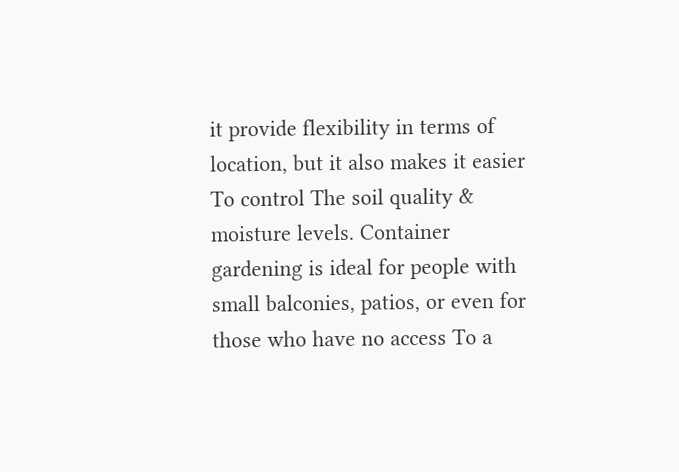it provide flexibility in terms of location, but it also makes it easier To control The soil quality & moisture levels. Container gardening is ideal for people with small balconies, patios, or even for those who have no access To a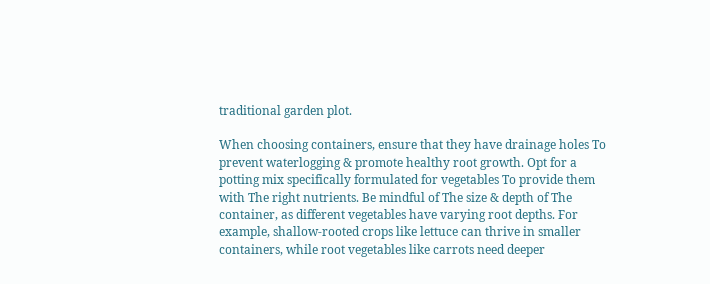traditional garden plot.

When choosing containers, ensure that they have drainage holes To prevent waterlogging & promote healthy root growth. Opt for a potting mix specifically formulated for vegetables To provide them with The right nutrients. Be mindful of The size & depth of The container, as different vegetables have varying root depths. For example, shallow-rooted crops like lettuce can thrive in smaller containers, while root vegetables like carrots need deeper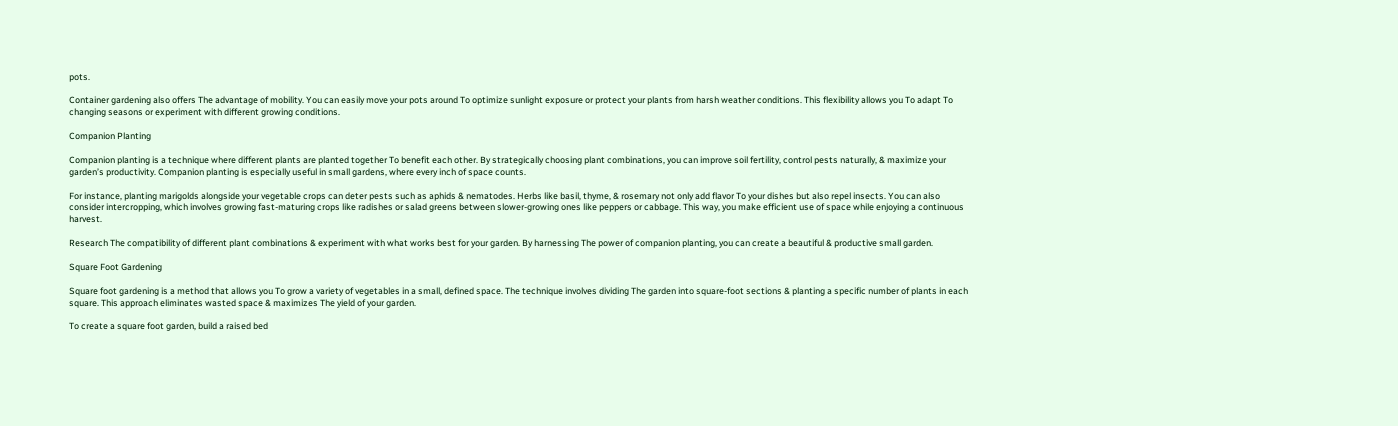pots.

Container gardening also offers The advantage of mobility. You can easily move your pots around To optimize sunlight exposure or protect your plants from harsh weather conditions. This flexibility allows you To adapt To changing seasons or experiment with different growing conditions.

Companion Planting

Companion planting is a technique where different plants are planted together To benefit each other. By strategically choosing plant combinations, you can improve soil fertility, control pests naturally, & maximize your garden’s productivity. Companion planting is especially useful in small gardens, where every inch of space counts.

For instance, planting marigolds alongside your vegetable crops can deter pests such as aphids & nematodes. Herbs like basil, thyme, & rosemary not only add flavor To your dishes but also repel insects. You can also consider intercropping, which involves growing fast-maturing crops like radishes or salad greens between slower-growing ones like peppers or cabbage. This way, you make efficient use of space while enjoying a continuous harvest.

Research The compatibility of different plant combinations & experiment with what works best for your garden. By harnessing The power of companion planting, you can create a beautiful & productive small garden.

Square Foot Gardening

Square foot gardening is a method that allows you To grow a variety of vegetables in a small, defined space. The technique involves dividing The garden into square-foot sections & planting a specific number of plants in each square. This approach eliminates wasted space & maximizes The yield of your garden.

To create a square foot garden, build a raised bed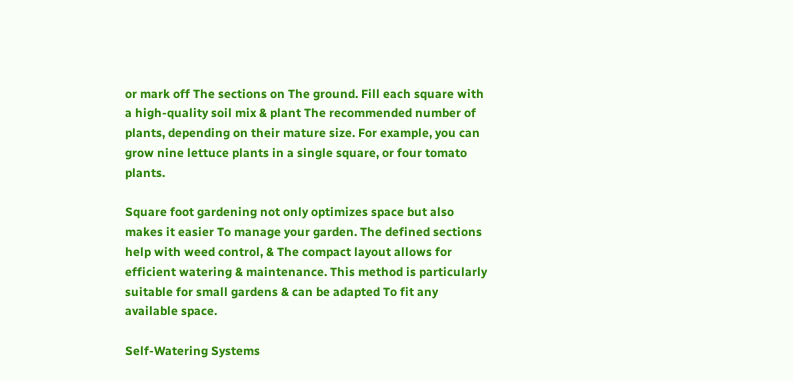or mark off The sections on The ground. Fill each square with a high-quality soil mix & plant The recommended number of plants, depending on their mature size. For example, you can grow nine lettuce plants in a single square, or four tomato plants.

Square foot gardening not only optimizes space but also makes it easier To manage your garden. The defined sections help with weed control, & The compact layout allows for efficient watering & maintenance. This method is particularly suitable for small gardens & can be adapted To fit any available space.

Self-Watering Systems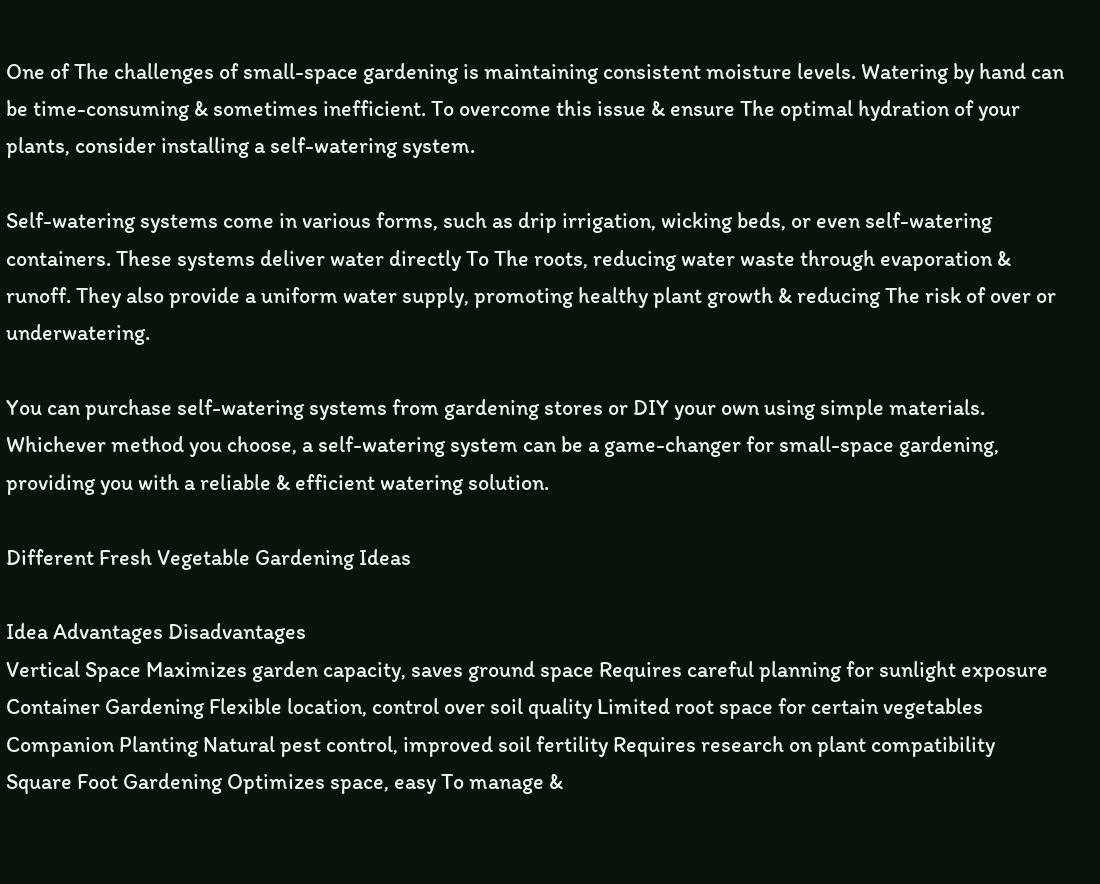One of The challenges of small-space gardening is maintaining consistent moisture levels. Watering by hand can be time-consuming & sometimes inefficient. To overcome this issue & ensure The optimal hydration of your plants, consider installing a self-watering system.

Self-watering systems come in various forms, such as drip irrigation, wicking beds, or even self-watering containers. These systems deliver water directly To The roots, reducing water waste through evaporation & runoff. They also provide a uniform water supply, promoting healthy plant growth & reducing The risk of over or underwatering.

You can purchase self-watering systems from gardening stores or DIY your own using simple materials. Whichever method you choose, a self-watering system can be a game-changer for small-space gardening, providing you with a reliable & efficient watering solution.

Different Fresh Vegetable Gardening Ideas

Idea Advantages Disadvantages
Vertical Space Maximizes garden capacity, saves ground space Requires careful planning for sunlight exposure
Container Gardening Flexible location, control over soil quality Limited root space for certain vegetables
Companion Planting Natural pest control, improved soil fertility Requires research on plant compatibility
Square Foot Gardening Optimizes space, easy To manage &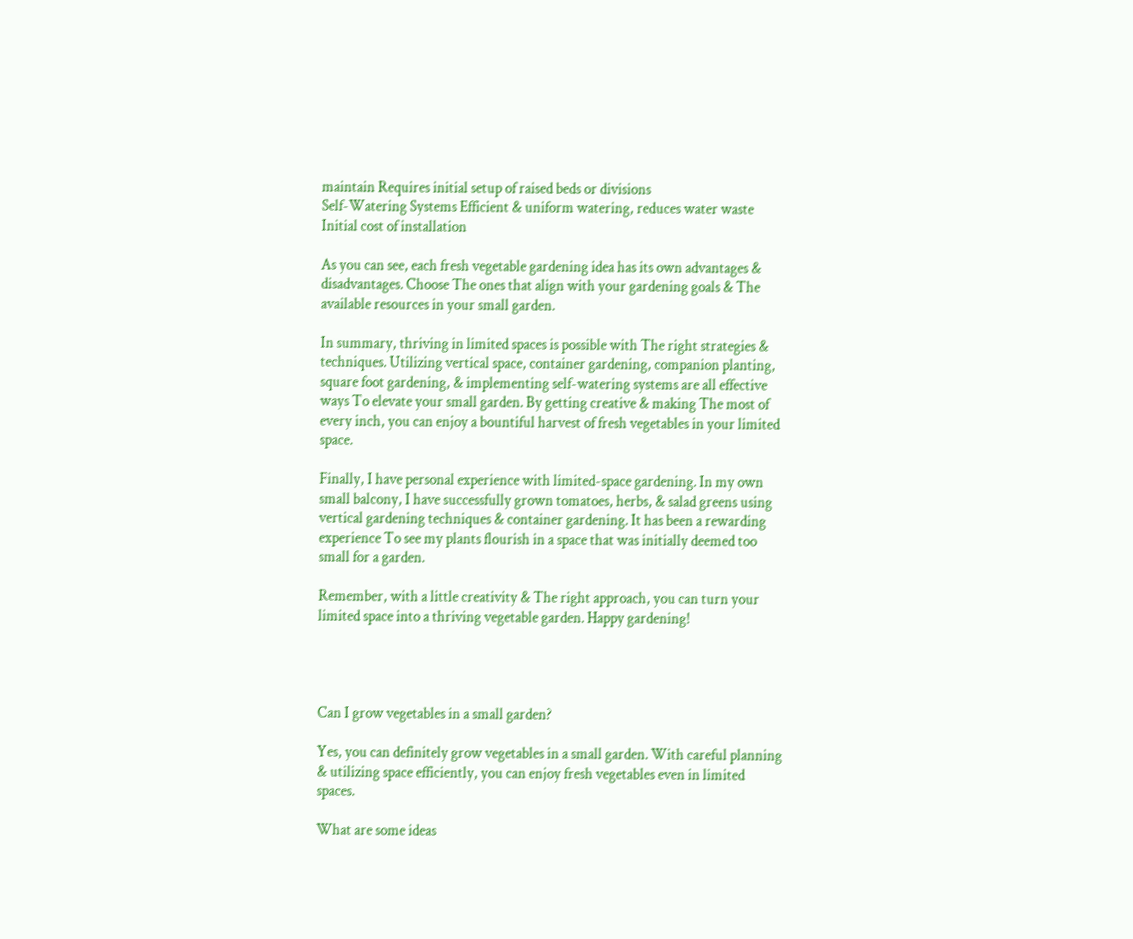maintain Requires initial setup of raised beds or divisions
Self-Watering Systems Efficient & uniform watering, reduces water waste Initial cost of installation

As you can see, each fresh vegetable gardening idea has its own advantages & disadvantages. Choose The ones that align with your gardening goals & The available resources in your small garden.

In summary, thriving in limited spaces is possible with The right strategies & techniques. Utilizing vertical space, container gardening, companion planting, square foot gardening, & implementing self-watering systems are all effective ways To elevate your small garden. By getting creative & making The most of every inch, you can enjoy a bountiful harvest of fresh vegetables in your limited space.

Finally, I have personal experience with limited-space gardening. In my own small balcony, I have successfully grown tomatoes, herbs, & salad greens using vertical gardening techniques & container gardening. It has been a rewarding experience To see my plants flourish in a space that was initially deemed too small for a garden.

Remember, with a little creativity & The right approach, you can turn your limited space into a thriving vegetable garden. Happy gardening!




Can I grow vegetables in a small garden?

Yes, you can definitely grow vegetables in a small garden. With careful planning & utilizing space efficiently, you can enjoy fresh vegetables even in limited spaces.

What are some ideas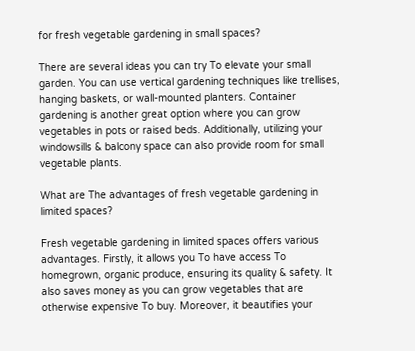for fresh vegetable gardening in small spaces?

There are several ideas you can try To elevate your small garden. You can use vertical gardening techniques like trellises, hanging baskets, or wall-mounted planters. Container gardening is another great option where you can grow vegetables in pots or raised beds. Additionally, utilizing your windowsills & balcony space can also provide room for small vegetable plants.

What are The advantages of fresh vegetable gardening in limited spaces?

Fresh vegetable gardening in limited spaces offers various advantages. Firstly, it allows you To have access To homegrown, organic produce, ensuring its quality & safety. It also saves money as you can grow vegetables that are otherwise expensive To buy. Moreover, it beautifies your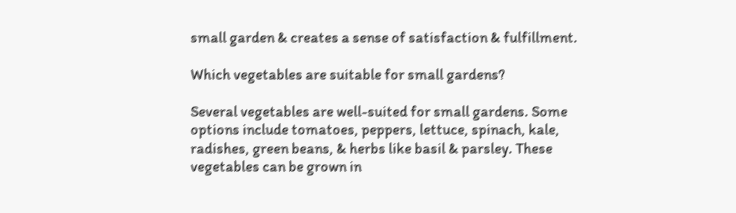small garden & creates a sense of satisfaction & fulfillment.

Which vegetables are suitable for small gardens?

Several vegetables are well-suited for small gardens. Some options include tomatoes, peppers, lettuce, spinach, kale, radishes, green beans, & herbs like basil & parsley. These vegetables can be grown in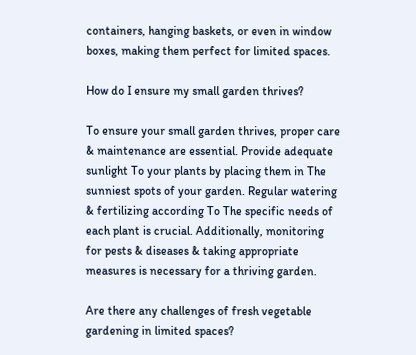containers, hanging baskets, or even in window boxes, making them perfect for limited spaces.

How do I ensure my small garden thrives?

To ensure your small garden thrives, proper care & maintenance are essential. Provide adequate sunlight To your plants by placing them in The sunniest spots of your garden. Regular watering & fertilizing according To The specific needs of each plant is crucial. Additionally, monitoring for pests & diseases & taking appropriate measures is necessary for a thriving garden.

Are there any challenges of fresh vegetable gardening in limited spaces?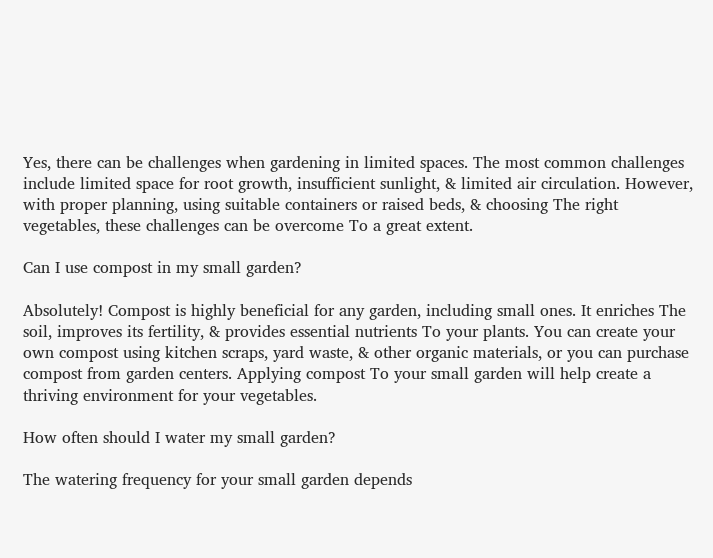Yes, there can be challenges when gardening in limited spaces. The most common challenges include limited space for root growth, insufficient sunlight, & limited air circulation. However, with proper planning, using suitable containers or raised beds, & choosing The right vegetables, these challenges can be overcome To a great extent.

Can I use compost in my small garden?

Absolutely! Compost is highly beneficial for any garden, including small ones. It enriches The soil, improves its fertility, & provides essential nutrients To your plants. You can create your own compost using kitchen scraps, yard waste, & other organic materials, or you can purchase compost from garden centers. Applying compost To your small garden will help create a thriving environment for your vegetables.

How often should I water my small garden?

The watering frequency for your small garden depends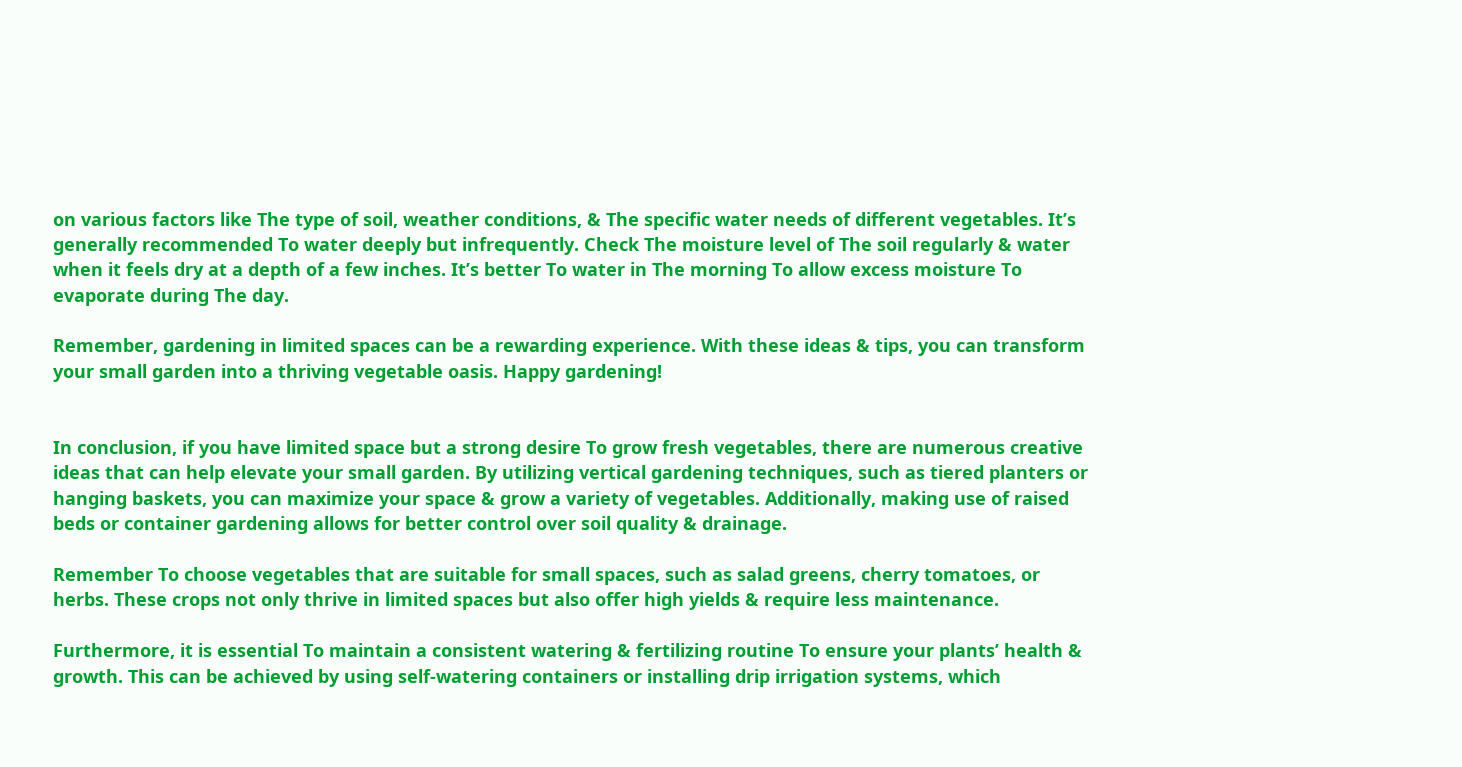on various factors like The type of soil, weather conditions, & The specific water needs of different vegetables. It’s generally recommended To water deeply but infrequently. Check The moisture level of The soil regularly & water when it feels dry at a depth of a few inches. It’s better To water in The morning To allow excess moisture To evaporate during The day.

Remember, gardening in limited spaces can be a rewarding experience. With these ideas & tips, you can transform your small garden into a thriving vegetable oasis. Happy gardening!


In conclusion, if you have limited space but a strong desire To grow fresh vegetables, there are numerous creative ideas that can help elevate your small garden. By utilizing vertical gardening techniques, such as tiered planters or hanging baskets, you can maximize your space & grow a variety of vegetables. Additionally, making use of raised beds or container gardening allows for better control over soil quality & drainage.

Remember To choose vegetables that are suitable for small spaces, such as salad greens, cherry tomatoes, or herbs. These crops not only thrive in limited spaces but also offer high yields & require less maintenance.

Furthermore, it is essential To maintain a consistent watering & fertilizing routine To ensure your plants’ health & growth. This can be achieved by using self-watering containers or installing drip irrigation systems, which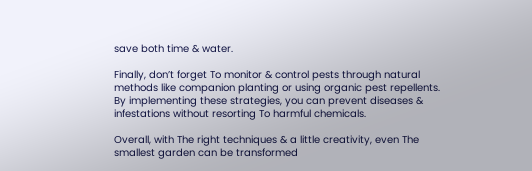save both time & water.

Finally, don’t forget To monitor & control pests through natural methods like companion planting or using organic pest repellents. By implementing these strategies, you can prevent diseases & infestations without resorting To harmful chemicals.

Overall, with The right techniques & a little creativity, even The smallest garden can be transformed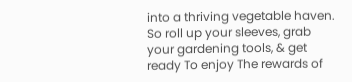into a thriving vegetable haven. So roll up your sleeves, grab your gardening tools, & get ready To enjoy The rewards of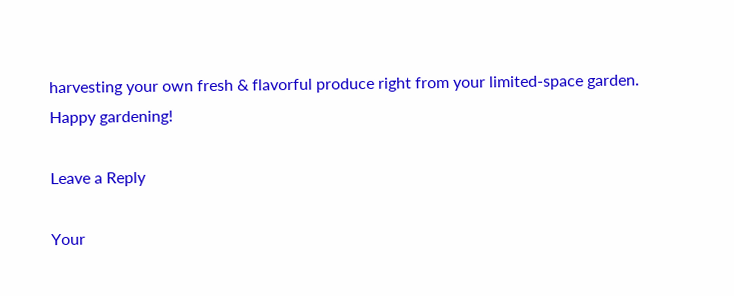harvesting your own fresh & flavorful produce right from your limited-space garden. Happy gardening!

Leave a Reply

Your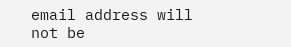email address will not be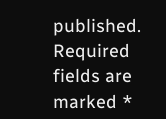published. Required fields are marked *